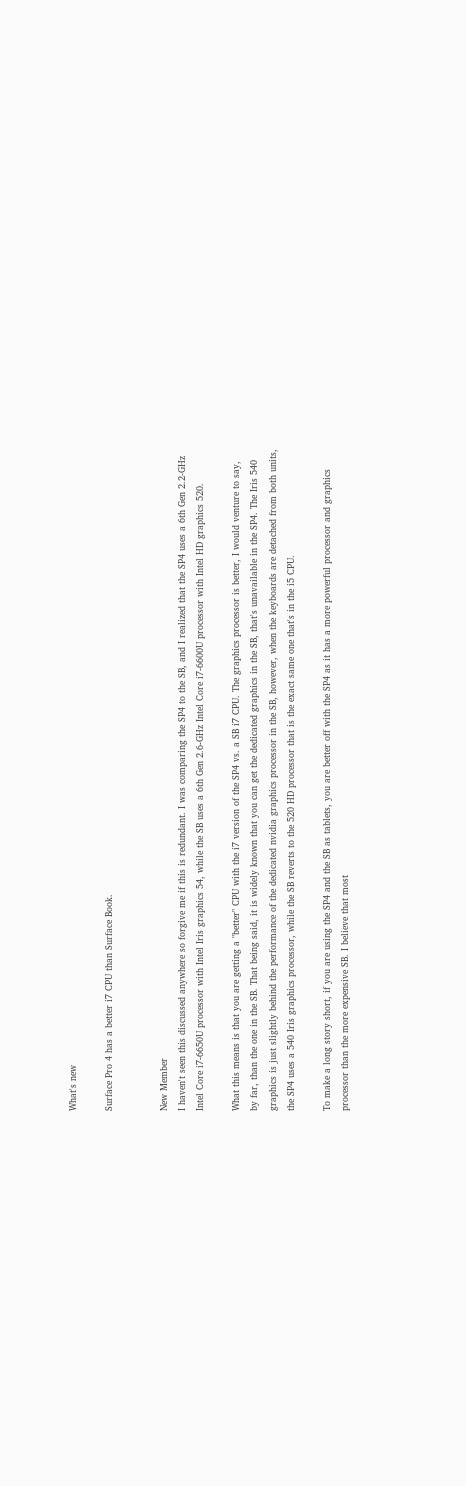What's new

Surface Pro 4 has a better i7 CPU than Surface Book.


New Member
I haven't seen this discussed anywhere so forgive me if this is redundant. I was comparing the SP4 to the SB, and I realized that the SP4 uses a 6th Gen 2.2-GHz Intel Core i7-6650U processor with Intel Iris graphics 54, while the SB uses a 6th Gen 2.6-GHz Intel Core i7-6600U processor with Intel HD graphics 520.

What this means is that you are getting a "better" CPU with the i7 version of the SP4 vs. a SB i7 CPU. The graphics processor is better, I would venture to say, by far, than the one in the SB. That being said, it is widely known that you can get the dedicated graphics in the SB, that's unavailable in the SP4. The Iris 540 graphics is just slightly behind the performance of the dedicated nvidia graphics processor in the SB, however, when the keyboards are detached from both units, the SP4 uses a 540 Iris graphics processor, while the SB reverts to the 520 HD processor that is the exact same one that's in the i5 CPU.

To make a long story short, if you are using the SP4 and the SB as tablets, you are better off with the SP4 as it has a more powerful processor and graphics processor than the more expensive SB. I believe that most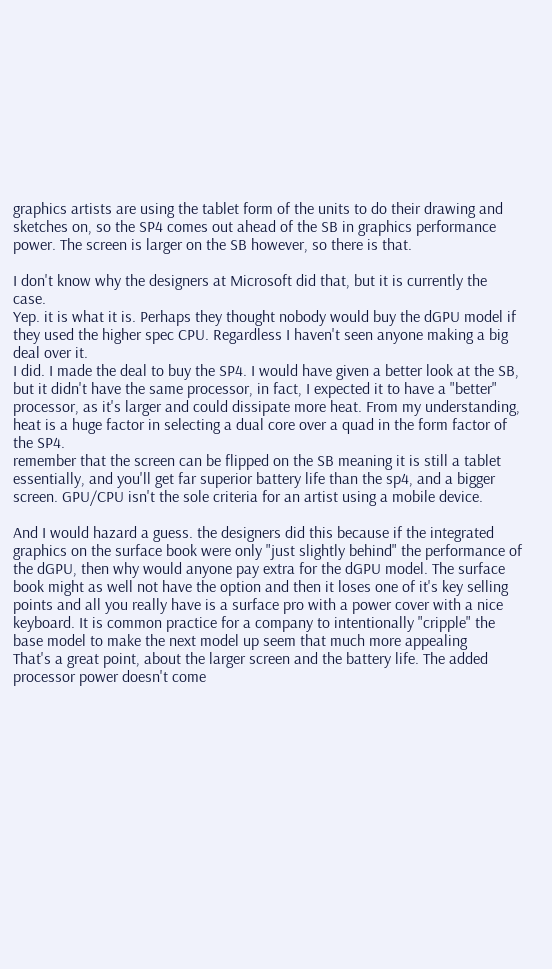graphics artists are using the tablet form of the units to do their drawing and sketches on, so the SP4 comes out ahead of the SB in graphics performance power. The screen is larger on the SB however, so there is that.

I don't know why the designers at Microsoft did that, but it is currently the case.
Yep. it is what it is. Perhaps they thought nobody would buy the dGPU model if they used the higher spec CPU. Regardless I haven't seen anyone making a big deal over it.
I did. I made the deal to buy the SP4. I would have given a better look at the SB, but it didn't have the same processor, in fact, I expected it to have a "better" processor, as it's larger and could dissipate more heat. From my understanding, heat is a huge factor in selecting a dual core over a quad in the form factor of the SP4.
remember that the screen can be flipped on the SB meaning it is still a tablet essentially, and you'll get far superior battery life than the sp4, and a bigger screen. GPU/CPU isn't the sole criteria for an artist using a mobile device.

And I would hazard a guess. the designers did this because if the integrated graphics on the surface book were only "just slightly behind" the performance of the dGPU, then why would anyone pay extra for the dGPU model. The surface book might as well not have the option and then it loses one of it's key selling points and all you really have is a surface pro with a power cover with a nice keyboard. It is common practice for a company to intentionally "cripple" the base model to make the next model up seem that much more appealing
That's a great point, about the larger screen and the battery life. The added processor power doesn't come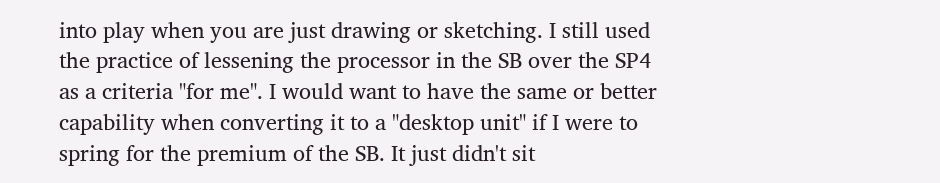into play when you are just drawing or sketching. I still used the practice of lessening the processor in the SB over the SP4 as a criteria "for me". I would want to have the same or better capability when converting it to a "desktop unit" if I were to spring for the premium of the SB. It just didn't sit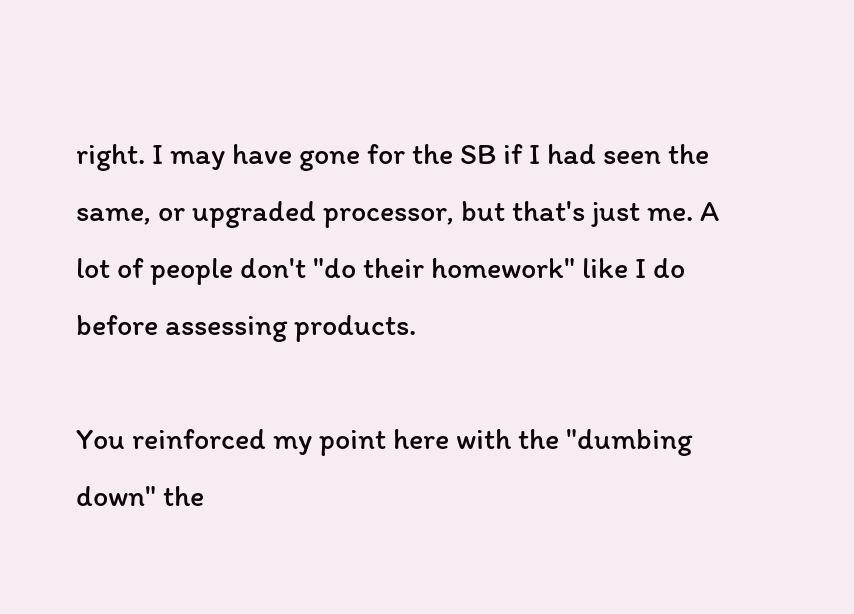right. I may have gone for the SB if I had seen the same, or upgraded processor, but that's just me. A lot of people don't "do their homework" like I do before assessing products.

You reinforced my point here with the "dumbing down" the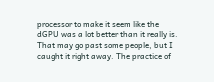processor to make it seem like the dGPU was a lot better than it really is. That may go past some people, but I caught it right away. The practice of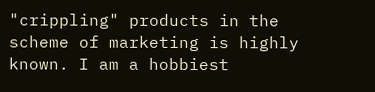"crippling" products in the scheme of marketing is highly known. I am a hobbiest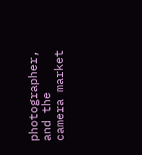photographer, and the camera market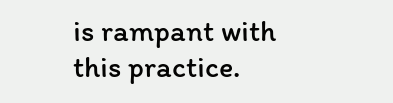is rampant with this practice.